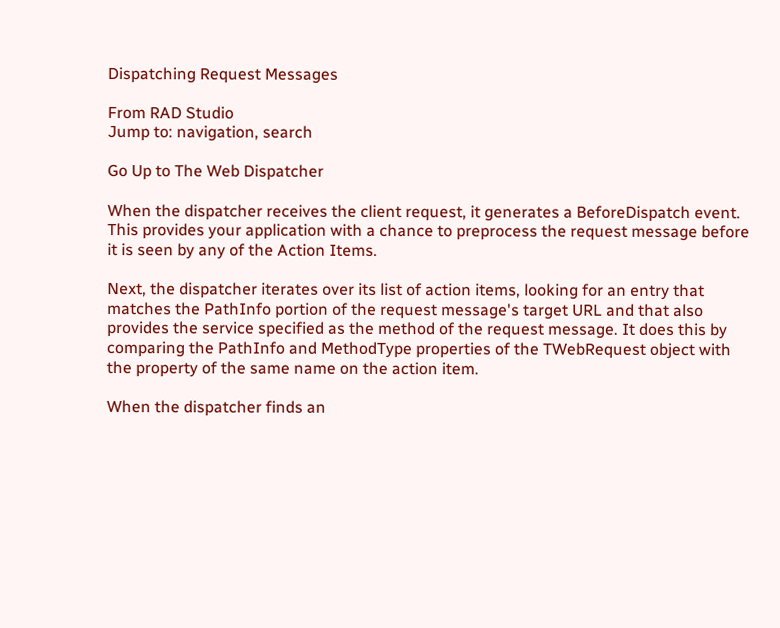Dispatching Request Messages

From RAD Studio
Jump to: navigation, search

Go Up to The Web Dispatcher

When the dispatcher receives the client request, it generates a BeforeDispatch event. This provides your application with a chance to preprocess the request message before it is seen by any of the Action Items.

Next, the dispatcher iterates over its list of action items, looking for an entry that matches the PathInfo portion of the request message's target URL and that also provides the service specified as the method of the request message. It does this by comparing the PathInfo and MethodType properties of the TWebRequest object with the property of the same name on the action item.

When the dispatcher finds an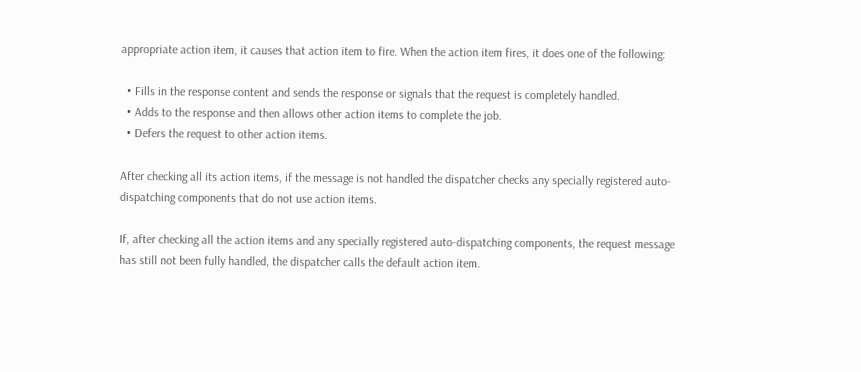appropriate action item, it causes that action item to fire. When the action item fires, it does one of the following:

  • Fills in the response content and sends the response or signals that the request is completely handled.
  • Adds to the response and then allows other action items to complete the job.
  • Defers the request to other action items.

After checking all its action items, if the message is not handled the dispatcher checks any specially registered auto-dispatching components that do not use action items.

If, after checking all the action items and any specially registered auto-dispatching components, the request message has still not been fully handled, the dispatcher calls the default action item.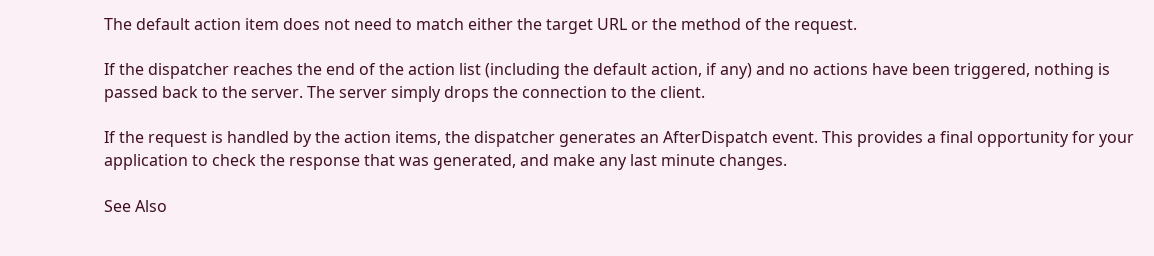The default action item does not need to match either the target URL or the method of the request.

If the dispatcher reaches the end of the action list (including the default action, if any) and no actions have been triggered, nothing is passed back to the server. The server simply drops the connection to the client.

If the request is handled by the action items, the dispatcher generates an AfterDispatch event. This provides a final opportunity for your application to check the response that was generated, and make any last minute changes.

See Also